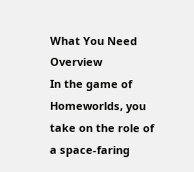What You Need Overview
In the game of Homeworlds, you take on the role of a space-faring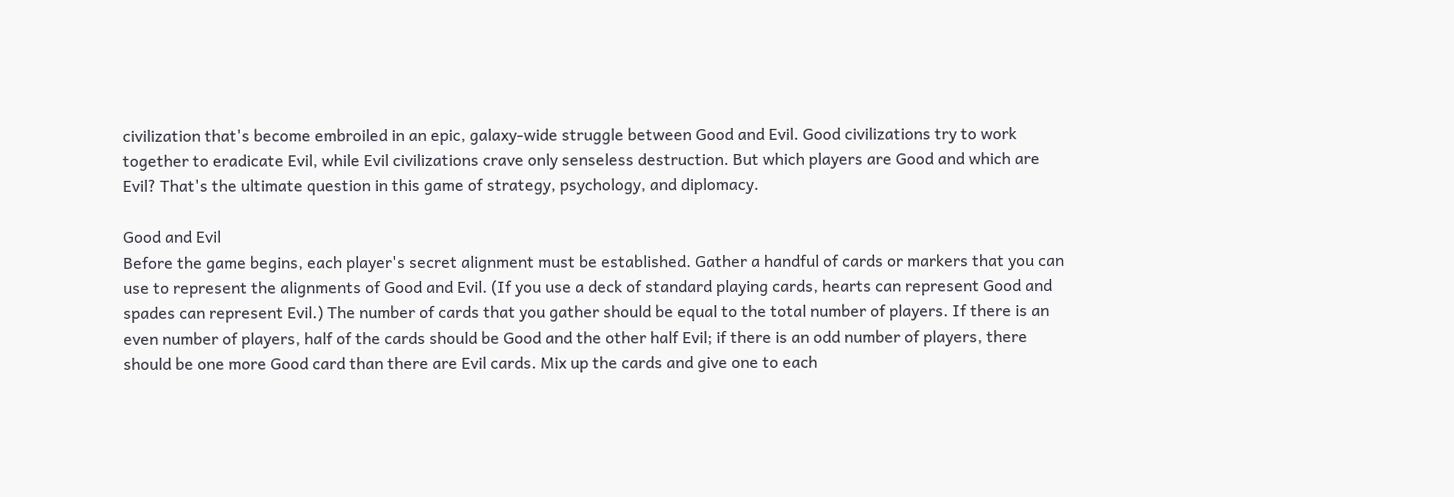civilization that's become embroiled in an epic, galaxy-wide struggle between Good and Evil. Good civilizations try to work together to eradicate Evil, while Evil civilizations crave only senseless destruction. But which players are Good and which are Evil? That's the ultimate question in this game of strategy, psychology, and diplomacy.

Good and Evil
Before the game begins, each player's secret alignment must be established. Gather a handful of cards or markers that you can use to represent the alignments of Good and Evil. (If you use a deck of standard playing cards, hearts can represent Good and spades can represent Evil.) The number of cards that you gather should be equal to the total number of players. If there is an even number of players, half of the cards should be Good and the other half Evil; if there is an odd number of players, there should be one more Good card than there are Evil cards. Mix up the cards and give one to each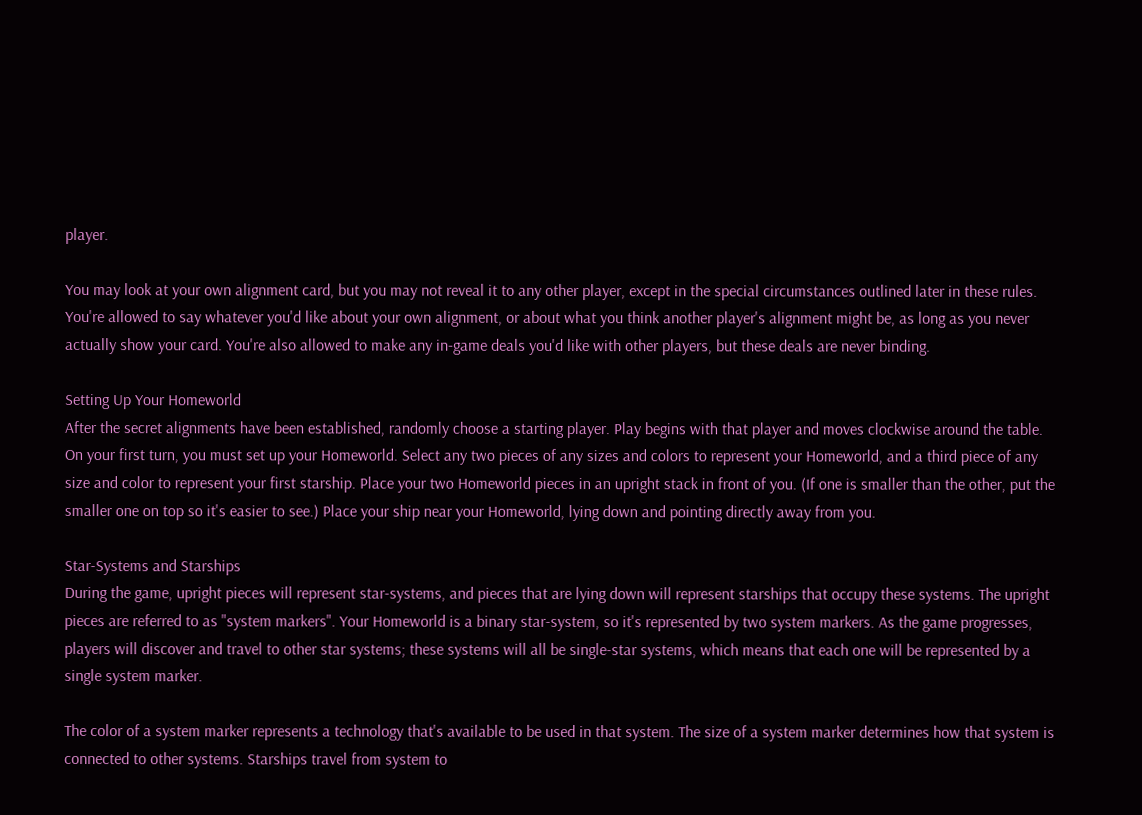player.

You may look at your own alignment card, but you may not reveal it to any other player, except in the special circumstances outlined later in these rules. You're allowed to say whatever you'd like about your own alignment, or about what you think another player's alignment might be, as long as you never actually show your card. You're also allowed to make any in-game deals you'd like with other players, but these deals are never binding.

Setting Up Your Homeworld
After the secret alignments have been established, randomly choose a starting player. Play begins with that player and moves clockwise around the table. On your first turn, you must set up your Homeworld. Select any two pieces of any sizes and colors to represent your Homeworld, and a third piece of any size and color to represent your first starship. Place your two Homeworld pieces in an upright stack in front of you. (If one is smaller than the other, put the smaller one on top so it's easier to see.) Place your ship near your Homeworld, lying down and pointing directly away from you.

Star-Systems and Starships
During the game, upright pieces will represent star-systems, and pieces that are lying down will represent starships that occupy these systems. The upright pieces are referred to as "system markers". Your Homeworld is a binary star-system, so it's represented by two system markers. As the game progresses, players will discover and travel to other star systems; these systems will all be single-star systems, which means that each one will be represented by a single system marker.

The color of a system marker represents a technology that's available to be used in that system. The size of a system marker determines how that system is connected to other systems. Starships travel from system to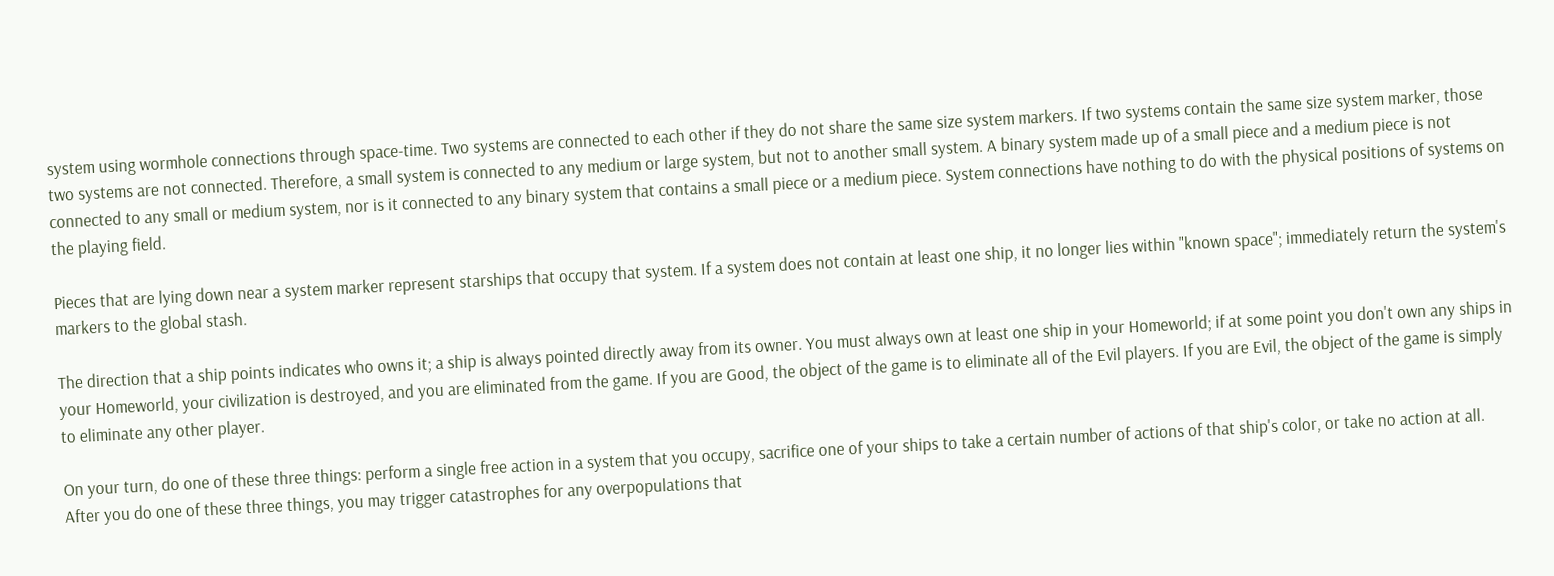system using wormhole connections through space-time. Two systems are connected to each other if they do not share the same size system markers. If two systems contain the same size system marker, those two systems are not connected. Therefore, a small system is connected to any medium or large system, but not to another small system. A binary system made up of a small piece and a medium piece is not connected to any small or medium system, nor is it connected to any binary system that contains a small piece or a medium piece. System connections have nothing to do with the physical positions of systems on the playing field.

Pieces that are lying down near a system marker represent starships that occupy that system. If a system does not contain at least one ship, it no longer lies within "known space"; immediately return the system's markers to the global stash.

The direction that a ship points indicates who owns it; a ship is always pointed directly away from its owner. You must always own at least one ship in your Homeworld; if at some point you don't own any ships in your Homeworld, your civilization is destroyed, and you are eliminated from the game. If you are Good, the object of the game is to eliminate all of the Evil players. If you are Evil, the object of the game is simply to eliminate any other player.

On your turn, do one of these three things: perform a single free action in a system that you occupy, sacrifice one of your ships to take a certain number of actions of that ship's color, or take no action at all. After you do one of these three things, you may trigger catastrophes for any overpopulations that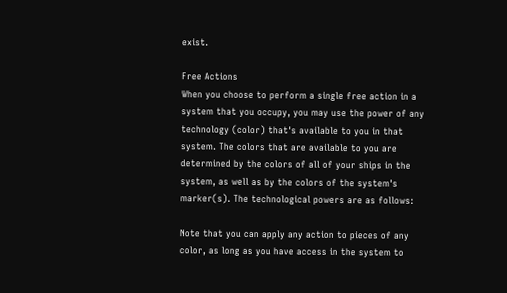exist.

Free Actions
When you choose to perform a single free action in a system that you occupy, you may use the power of any technology (color) that's available to you in that system. The colors that are available to you are determined by the colors of all of your ships in the system, as well as by the colors of the system's marker(s). The technological powers are as follows:

Note that you can apply any action to pieces of any color, as long as you have access in the system to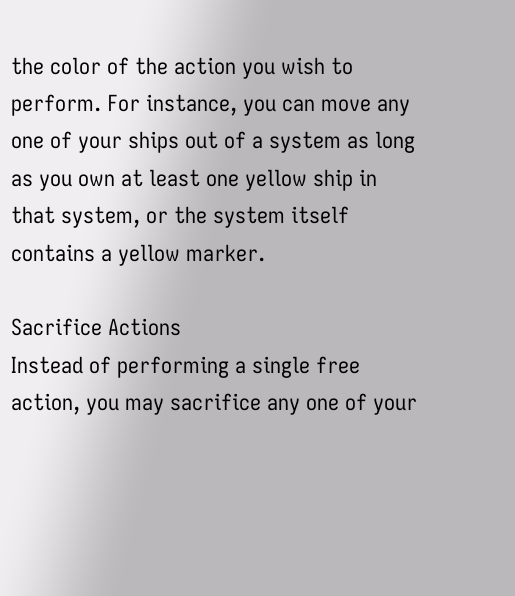the color of the action you wish to perform. For instance, you can move any one of your ships out of a system as long as you own at least one yellow ship in that system, or the system itself contains a yellow marker.

Sacrifice Actions
Instead of performing a single free action, you may sacrifice any one of your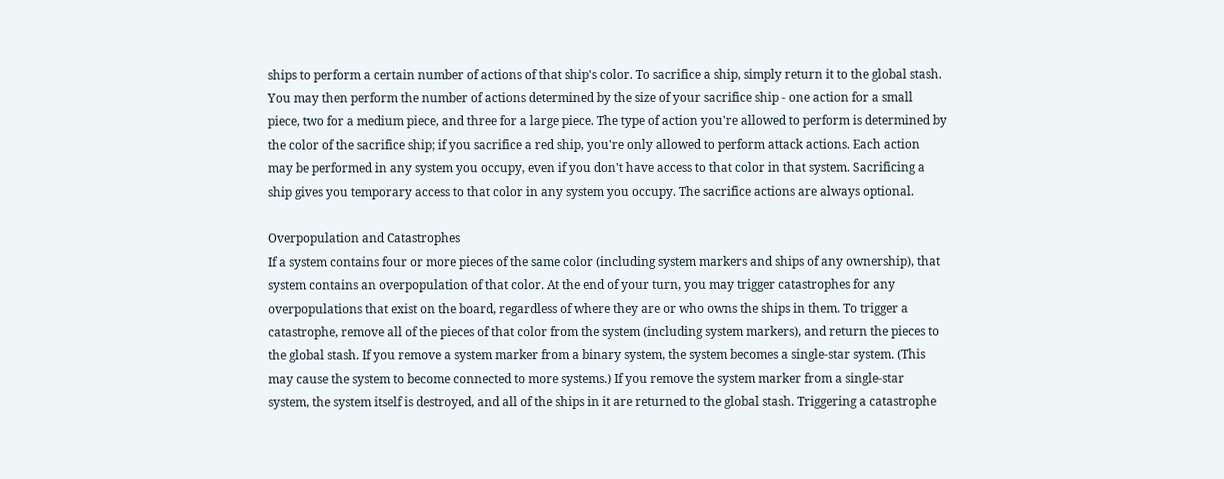ships to perform a certain number of actions of that ship's color. To sacrifice a ship, simply return it to the global stash. You may then perform the number of actions determined by the size of your sacrifice ship - one action for a small piece, two for a medium piece, and three for a large piece. The type of action you're allowed to perform is determined by the color of the sacrifice ship; if you sacrifice a red ship, you're only allowed to perform attack actions. Each action may be performed in any system you occupy, even if you don't have access to that color in that system. Sacrificing a ship gives you temporary access to that color in any system you occupy. The sacrifice actions are always optional.

Overpopulation and Catastrophes
If a system contains four or more pieces of the same color (including system markers and ships of any ownership), that system contains an overpopulation of that color. At the end of your turn, you may trigger catastrophes for any overpopulations that exist on the board, regardless of where they are or who owns the ships in them. To trigger a catastrophe, remove all of the pieces of that color from the system (including system markers), and return the pieces to the global stash. If you remove a system marker from a binary system, the system becomes a single-star system. (This may cause the system to become connected to more systems.) If you remove the system marker from a single-star system, the system itself is destroyed, and all of the ships in it are returned to the global stash. Triggering a catastrophe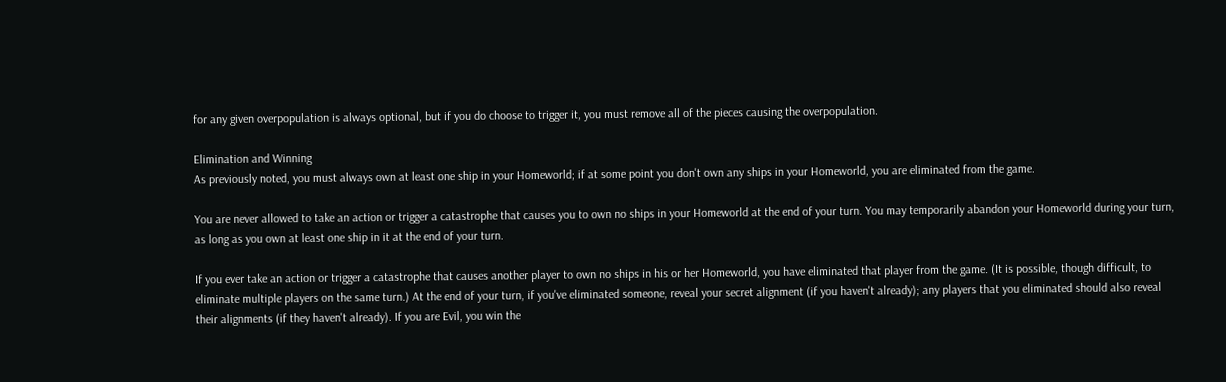for any given overpopulation is always optional, but if you do choose to trigger it, you must remove all of the pieces causing the overpopulation.

Elimination and Winning
As previously noted, you must always own at least one ship in your Homeworld; if at some point you don't own any ships in your Homeworld, you are eliminated from the game.

You are never allowed to take an action or trigger a catastrophe that causes you to own no ships in your Homeworld at the end of your turn. You may temporarily abandon your Homeworld during your turn, as long as you own at least one ship in it at the end of your turn.

If you ever take an action or trigger a catastrophe that causes another player to own no ships in his or her Homeworld, you have eliminated that player from the game. (It is possible, though difficult, to eliminate multiple players on the same turn.) At the end of your turn, if you've eliminated someone, reveal your secret alignment (if you haven't already); any players that you eliminated should also reveal their alignments (if they haven't already). If you are Evil, you win the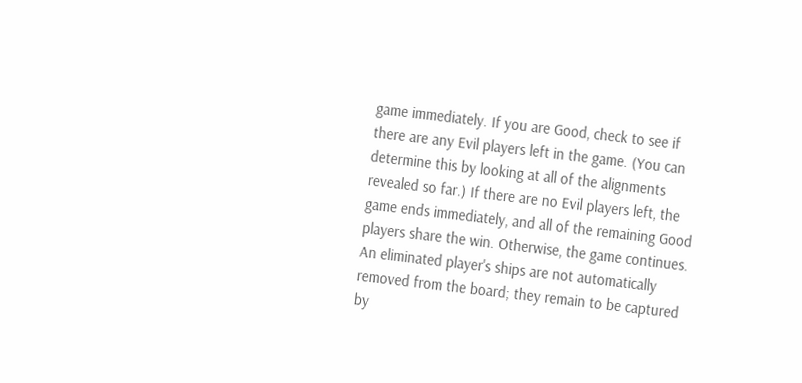game immediately. If you are Good, check to see if there are any Evil players left in the game. (You can determine this by looking at all of the alignments revealed so far.) If there are no Evil players left, the game ends immediately, and all of the remaining Good players share the win. Otherwise, the game continues. An eliminated player's ships are not automatically removed from the board; they remain to be captured by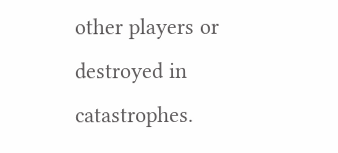other players or destroyed in catastrophes.